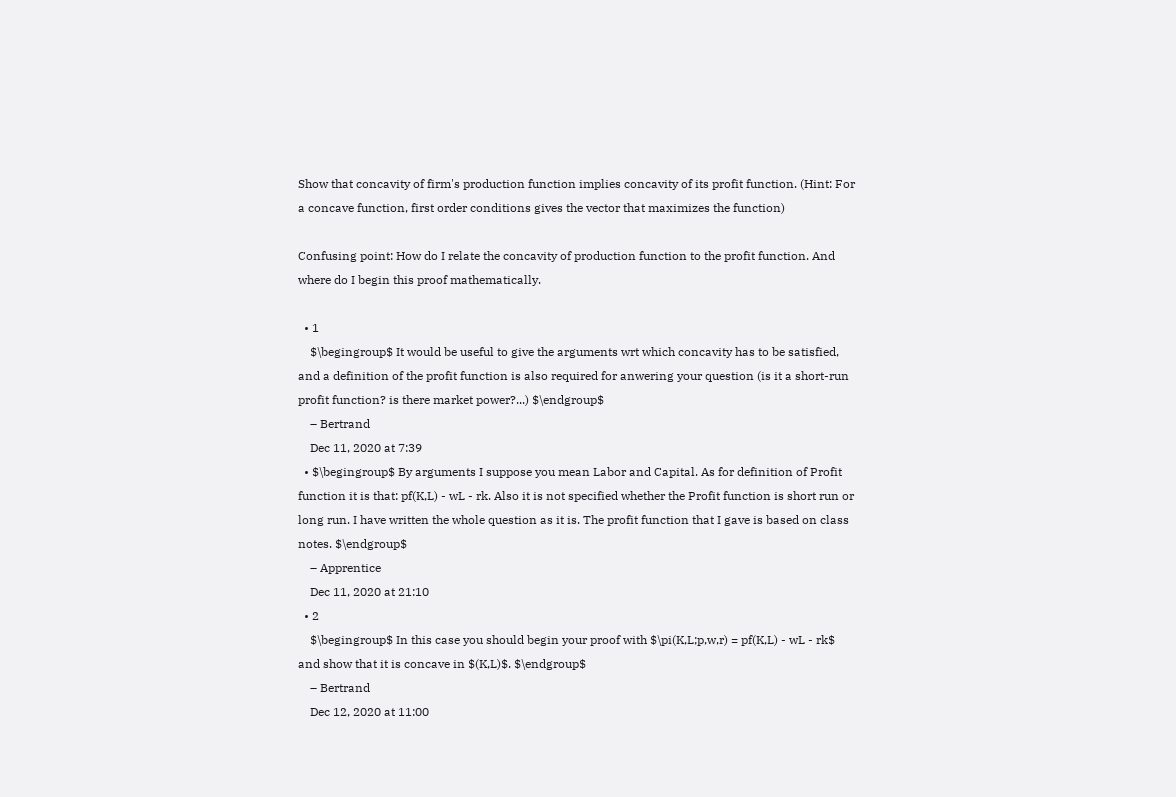Show that concavity of firm's production function implies concavity of its profit function. (Hint: For a concave function, first order conditions gives the vector that maximizes the function)

Confusing point: How do I relate the concavity of production function to the profit function. And where do I begin this proof mathematically.

  • 1
    $\begingroup$ It would be useful to give the arguments wrt which concavity has to be satisfied, and a definition of the profit function is also required for anwering your question (is it a short-run profit function? is there market power?...) $\endgroup$
    – Bertrand
    Dec 11, 2020 at 7:39
  • $\begingroup$ By arguments I suppose you mean Labor and Capital. As for definition of Profit function it is that: pf(K,L) - wL - rk. Also it is not specified whether the Profit function is short run or long run. I have written the whole question as it is. The profit function that I gave is based on class notes. $\endgroup$
    – Apprentice
    Dec 11, 2020 at 21:10
  • 2
    $\begingroup$ In this case you should begin your proof with $\pi(K,L;p,w,r) = pf(K,L) - wL - rk$ and show that it is concave in $(K,L)$. $\endgroup$
    – Bertrand
    Dec 12, 2020 at 11:00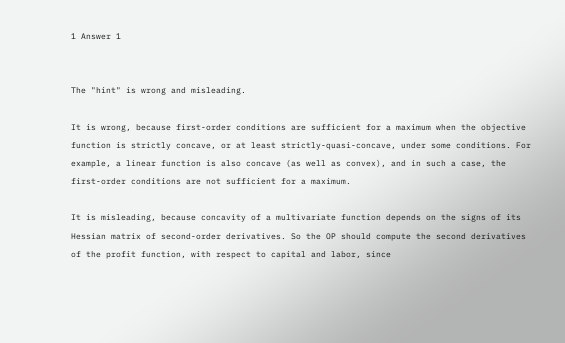1 Answer 1


The "hint" is wrong and misleading.

It is wrong, because first-order conditions are sufficient for a maximum when the objective function is strictly concave, or at least strictly-quasi-concave, under some conditions. For example, a linear function is also concave (as well as convex), and in such a case, the first-order conditions are not sufficient for a maximum.

It is misleading, because concavity of a multivariate function depends on the signs of its Hessian matrix of second-order derivatives. So the OP should compute the second derivatives of the profit function, with respect to capital and labor, since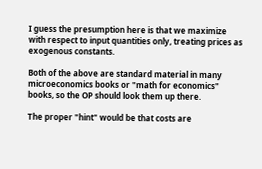I guess the presumption here is that we maximize with respect to input quantities only, treating prices as exogenous constants.

Both of the above are standard material in many microeconomics books or "math for economics" books, so the OP should look them up there.

The proper "hint" would be that costs are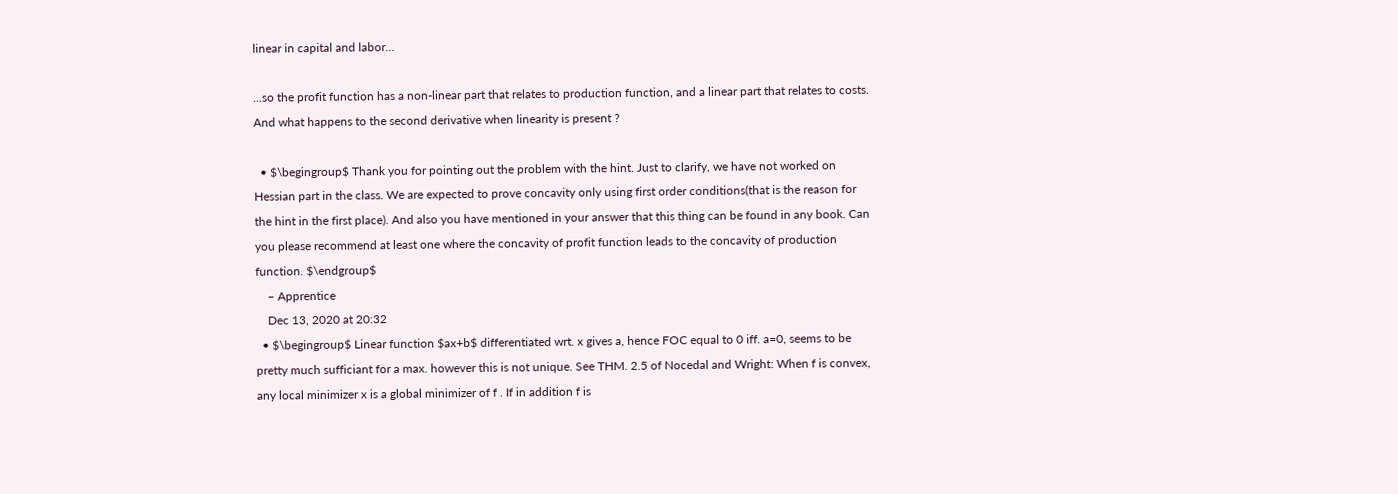linear in capital and labor...

...so the profit function has a non-linear part that relates to production function, and a linear part that relates to costs. And what happens to the second derivative when linearity is present ?

  • $\begingroup$ Thank you for pointing out the problem with the hint. Just to clarify, we have not worked on Hessian part in the class. We are expected to prove concavity only using first order conditions(that is the reason for the hint in the first place). And also you have mentioned in your answer that this thing can be found in any book. Can you please recommend at least one where the concavity of profit function leads to the concavity of production function. $\endgroup$
    – Apprentice
    Dec 13, 2020 at 20:32
  • $\begingroup$ Linear function $ax+b$ differentiated wrt. x gives a, hence FOC equal to 0 iff. a=0, seems to be pretty much sufficiant for a max. however this is not unique. See THM. 2.5 of Nocedal and Wright: When f is convex, any local minimizer x is a global minimizer of f . If in addition f is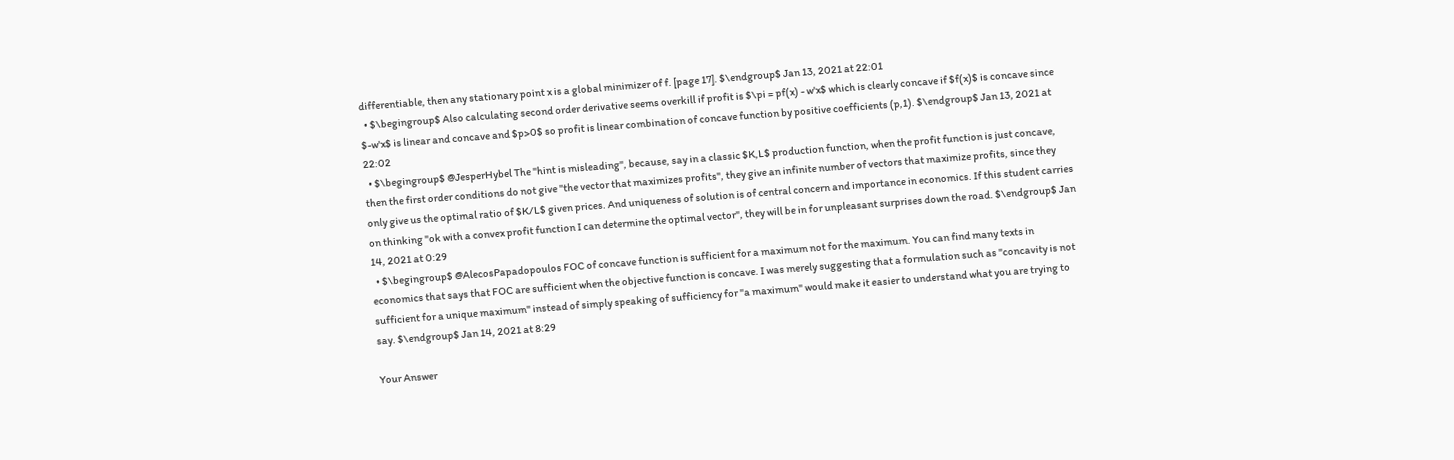differentiable, then any stationary point x is a global minimizer of f. [page 17]. $\endgroup$ Jan 13, 2021 at 22:01
  • $\begingroup$ Also calculating second order derivative seems overkill if profit is $\pi = pf(x) - w'x$ which is clearly concave if $f(x)$ is concave since $-w'x$ is linear and concave and $p>0$ so profit is linear combination of concave function by positive coefficients (p,1). $\endgroup$ Jan 13, 2021 at 22:02
  • $\begingroup$ @JesperHybel The "hint is misleading", because, say in a classic $K,L$ production function, when the profit function is just concave, then the first order conditions do not give "the vector that maximizes profits", they give an infinite number of vectors that maximize profits, since they only give us the optimal ratio of $K/L$ given prices. And uniqueness of solution is of central concern and importance in economics. If this student carries on thinking "ok with a convex profit function I can determine the optimal vector", they will be in for unpleasant surprises down the road. $\endgroup$ Jan 14, 2021 at 0:29
  • $\begingroup$ @AlecosPapadopoulos FOC of concave function is sufficient for a maximum not for the maximum. You can find many texts in economics that says that FOC are sufficient when the objective function is concave. I was merely suggesting that a formulation such as "concavity is not sufficient for a unique maximum" instead of simply speaking of sufficiency for "a maximum" would make it easier to understand what you are trying to say. $\endgroup$ Jan 14, 2021 at 8:29

Your Answer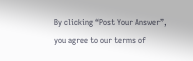By clicking “Post Your Answer”, you agree to our terms of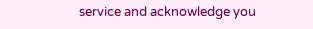service and acknowledge you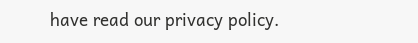have read our privacy policy.